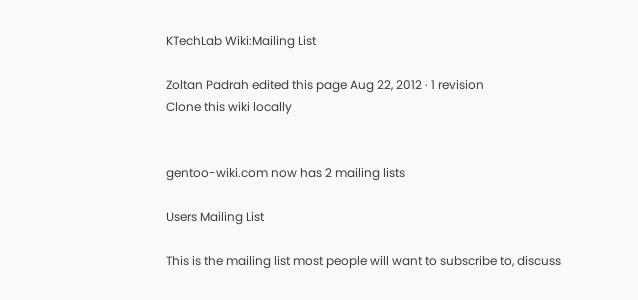KTechLab Wiki:Mailing List

Zoltan Padrah edited this page Aug 22, 2012 · 1 revision
Clone this wiki locally


gentoo-wiki.com now has 2 mailing lists

Users Mailing List

This is the mailing list most people will want to subscribe to, discuss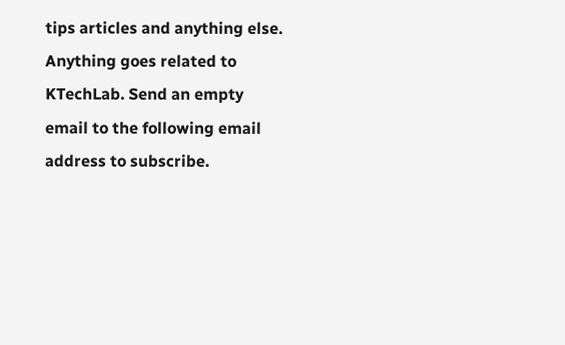tips articles and anything else. Anything goes related to KTechLab. Send an empty email to the following email address to subscribe.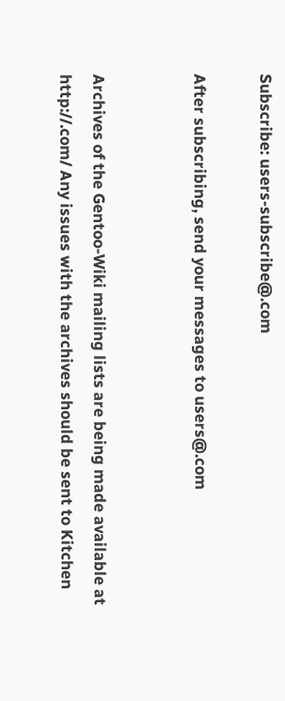Subscribe: users-subscribe@.com

After subscribing, send your messages to users@.com


Archives of the Gentoo-Wiki mailing lists are being made available at http://.com/ Any issues with the archives should be sent to Kitchen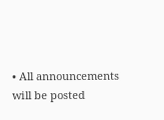• All announcements will be posted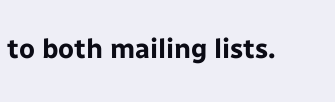to both mailing lists.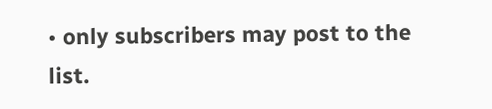• only subscribers may post to the list.